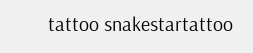tattoo snakestartattoo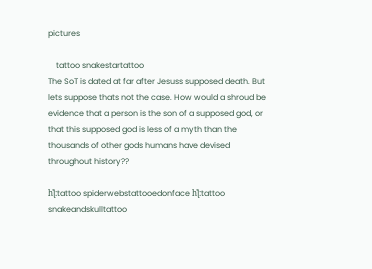pictures

    tattoo snakestartattoo
The SoT is dated at far after Jesuss supposed death. But lets suppose thats not the case. How would a shroud be evidence that a person is the son of a supposed god, or that this supposed god is less of a myth than the thousands of other gods humans have devised throughout history??

һƪ:tattoo spiderwebstattooedonface һƪ:tattoo snakeandskulltattoo